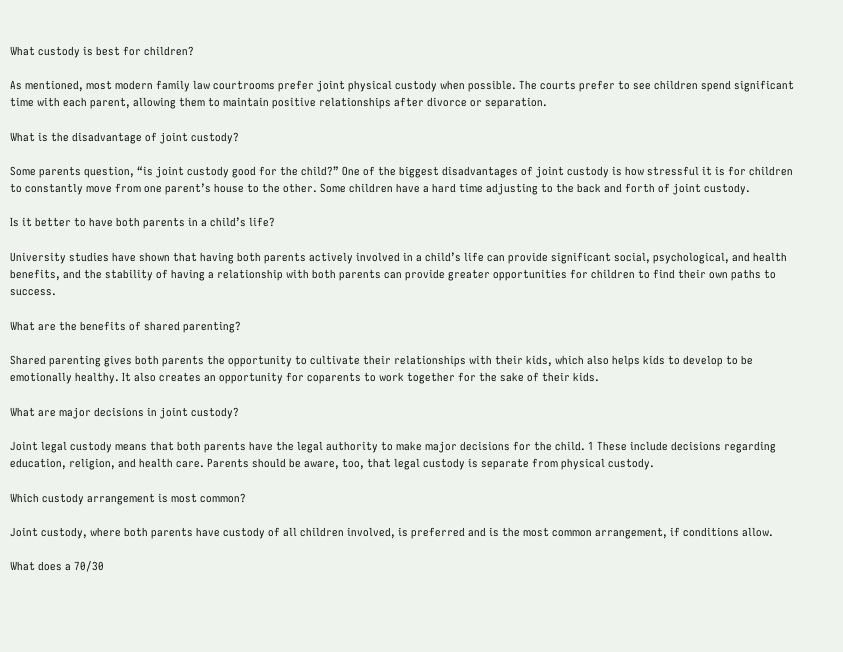What custody is best for children?

As mentioned, most modern family law courtrooms prefer joint physical custody when possible. The courts prefer to see children spend significant time with each parent, allowing them to maintain positive relationships after divorce or separation.

What is the disadvantage of joint custody?

Some parents question, “is joint custody good for the child?” One of the biggest disadvantages of joint custody is how stressful it is for children to constantly move from one parent’s house to the other. Some children have a hard time adjusting to the back and forth of joint custody.

Is it better to have both parents in a child’s life?

University studies have shown that having both parents actively involved in a child’s life can provide significant social, psychological, and health benefits, and the stability of having a relationship with both parents can provide greater opportunities for children to find their own paths to success.

What are the benefits of shared parenting?

Shared parenting gives both parents the opportunity to cultivate their relationships with their kids, which also helps kids to develop to be emotionally healthy. It also creates an opportunity for coparents to work together for the sake of their kids.

What are major decisions in joint custody?

Joint legal custody means that both parents have the legal authority to make major decisions for the child. 1 These include decisions regarding education, religion, and health care. Parents should be aware, too, that legal custody is separate from physical custody.

Which custody arrangement is most common?

Joint custody, where both parents have custody of all children involved, is preferred and is the most common arrangement, if conditions allow.

What does a 70/30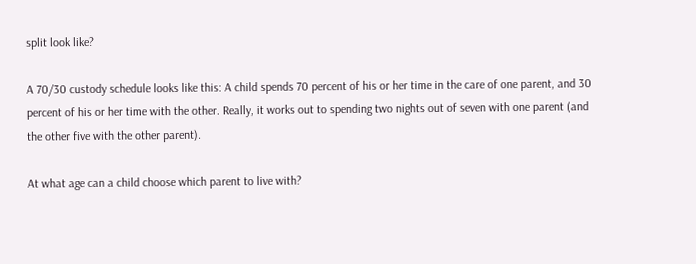split look like?

A 70/30 custody schedule looks like this: A child spends 70 percent of his or her time in the care of one parent, and 30 percent of his or her time with the other. Really, it works out to spending two nights out of seven with one parent (and the other five with the other parent).

At what age can a child choose which parent to live with?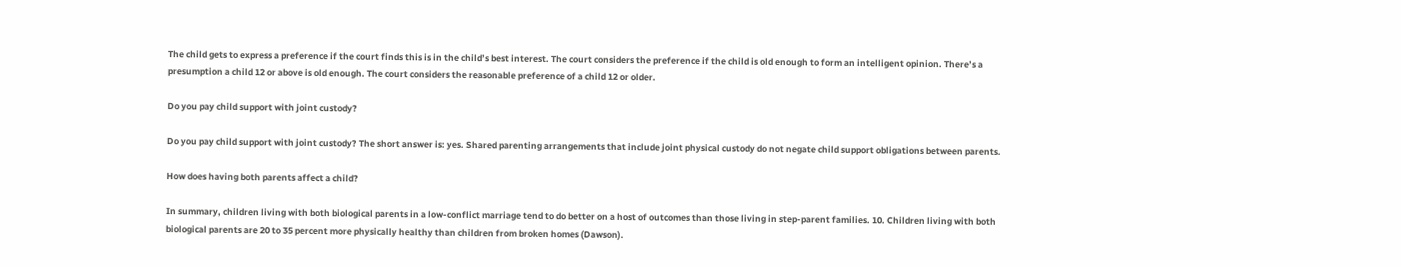The child gets to express a preference if the court finds this is in the child’s best interest. The court considers the preference if the child is old enough to form an intelligent opinion. There’s a presumption a child 12 or above is old enough. The court considers the reasonable preference of a child 12 or older.

Do you pay child support with joint custody?

Do you pay child support with joint custody? The short answer is: yes. Shared parenting arrangements that include joint physical custody do not negate child support obligations between parents.

How does having both parents affect a child?

In summary, children living with both biological parents in a low-conflict marriage tend to do better on a host of outcomes than those living in step-parent families. 10. Children living with both biological parents are 20 to 35 percent more physically healthy than children from broken homes (Dawson).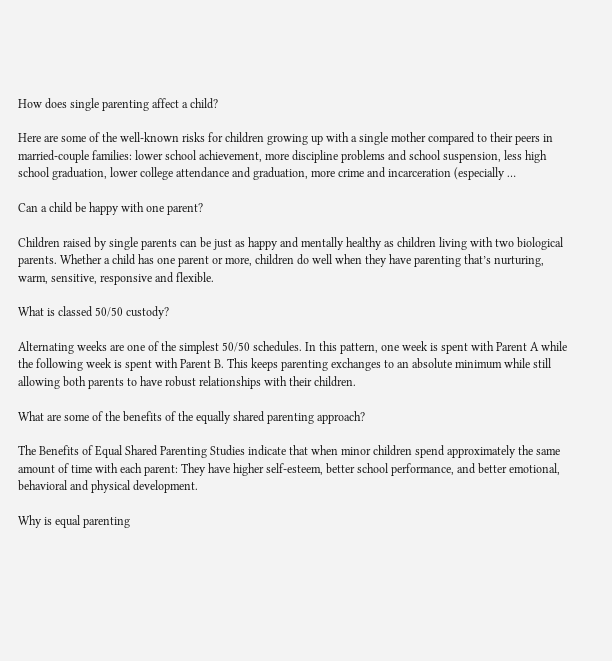How does single parenting affect a child?

Here are some of the well-known risks for children growing up with a single mother compared to their peers in married-couple families: lower school achievement, more discipline problems and school suspension, less high school graduation, lower college attendance and graduation, more crime and incarceration (especially …

Can a child be happy with one parent?

Children raised by single parents can be just as happy and mentally healthy as children living with two biological parents. Whether a child has one parent or more, children do well when they have parenting that’s nurturing, warm, sensitive, responsive and flexible.

What is classed 50/50 custody?

Alternating weeks are one of the simplest 50/50 schedules. In this pattern, one week is spent with Parent A while the following week is spent with Parent B. This keeps parenting exchanges to an absolute minimum while still allowing both parents to have robust relationships with their children.

What are some of the benefits of the equally shared parenting approach?

The Benefits of Equal Shared Parenting Studies indicate that when minor children spend approximately the same amount of time with each parent: They have higher self-esteem, better school performance, and better emotional, behavioral and physical development.

Why is equal parenting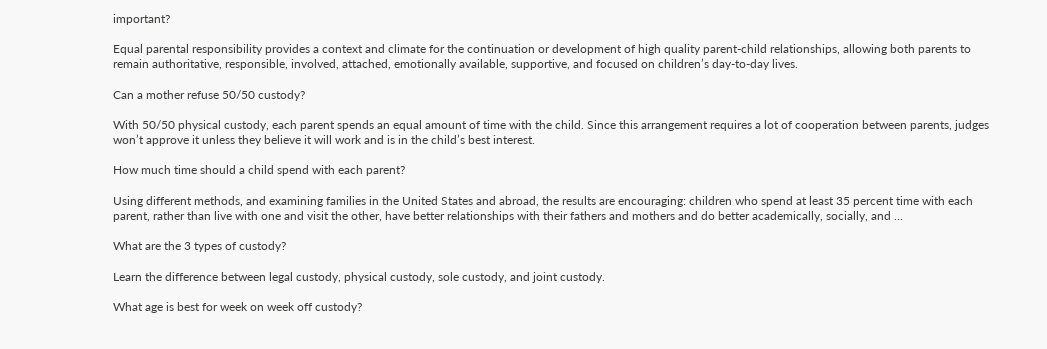important?

Equal parental responsibility provides a context and climate for the continuation or development of high quality parent-child relationships, allowing both parents to remain authoritative, responsible, involved, attached, emotionally available, supportive, and focused on children’s day-to-day lives.

Can a mother refuse 50/50 custody?

With 50/50 physical custody, each parent spends an equal amount of time with the child. Since this arrangement requires a lot of cooperation between parents, judges won’t approve it unless they believe it will work and is in the child’s best interest.

How much time should a child spend with each parent?

Using different methods, and examining families in the United States and abroad, the results are encouraging: children who spend at least 35 percent time with each parent, rather than live with one and visit the other, have better relationships with their fathers and mothers and do better academically, socially, and …

What are the 3 types of custody?

Learn the difference between legal custody, physical custody, sole custody, and joint custody.

What age is best for week on week off custody?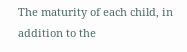The maturity of each child, in addition to the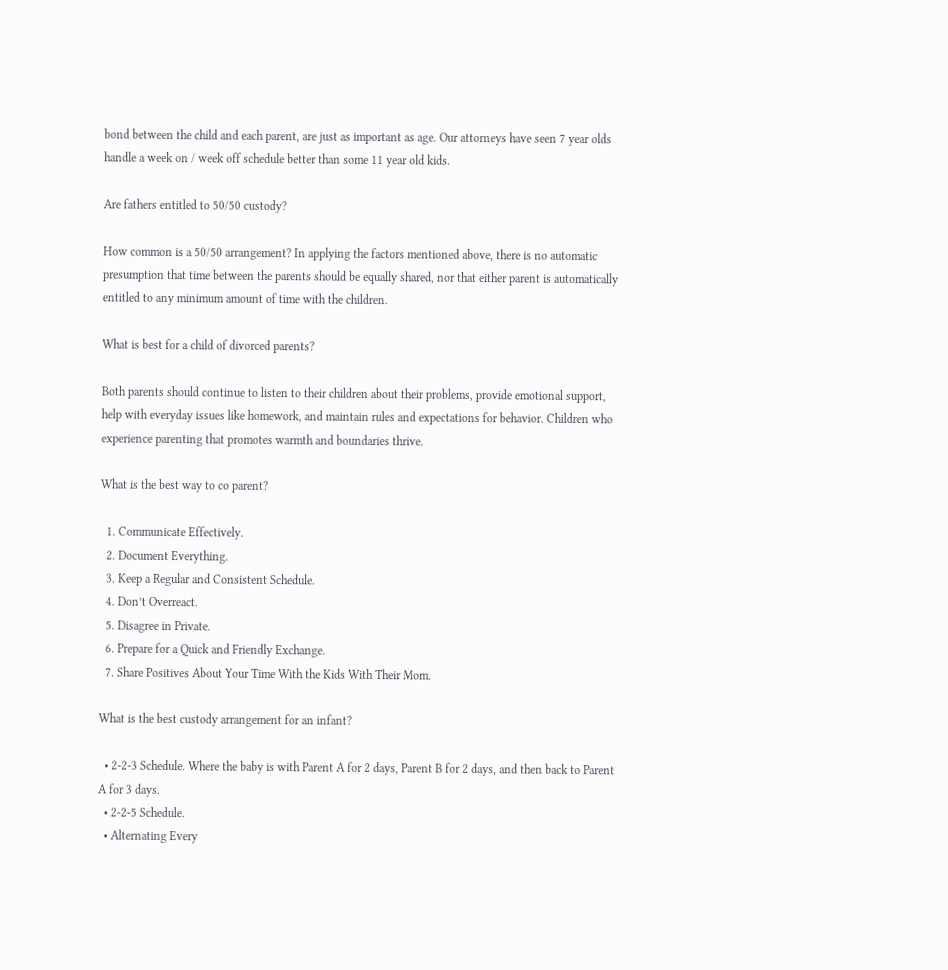bond between the child and each parent, are just as important as age. Our attorneys have seen 7 year olds handle a week on / week off schedule better than some 11 year old kids.

Are fathers entitled to 50/50 custody?

How common is a 50/50 arrangement? In applying the factors mentioned above, there is no automatic presumption that time between the parents should be equally shared, nor that either parent is automatically entitled to any minimum amount of time with the children.

What is best for a child of divorced parents?

Both parents should continue to listen to their children about their problems, provide emotional support, help with everyday issues like homework, and maintain rules and expectations for behavior. Children who experience parenting that promotes warmth and boundaries thrive.

What is the best way to co parent?

  1. Communicate Effectively.
  2. Document Everything.
  3. Keep a Regular and Consistent Schedule.
  4. Don’t Overreact.
  5. Disagree in Private.
  6. Prepare for a Quick and Friendly Exchange.
  7. Share Positives About Your Time With the Kids With Their Mom.

What is the best custody arrangement for an infant?

  • 2-2-3 Schedule. Where the baby is with Parent A for 2 days, Parent B for 2 days, and then back to Parent A for 3 days.
  • 2-2-5 Schedule.
  • Alternating Every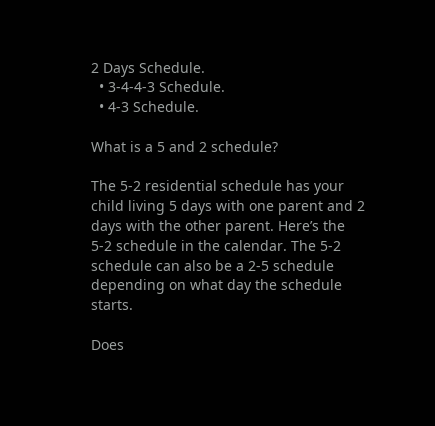2 Days Schedule.
  • 3-4-4-3 Schedule.
  • 4-3 Schedule.

What is a 5 and 2 schedule?

The 5-2 residential schedule has your child living 5 days with one parent and 2 days with the other parent. Here’s the 5-2 schedule in the calendar. The 5-2 schedule can also be a 2-5 schedule depending on what day the schedule starts.

Does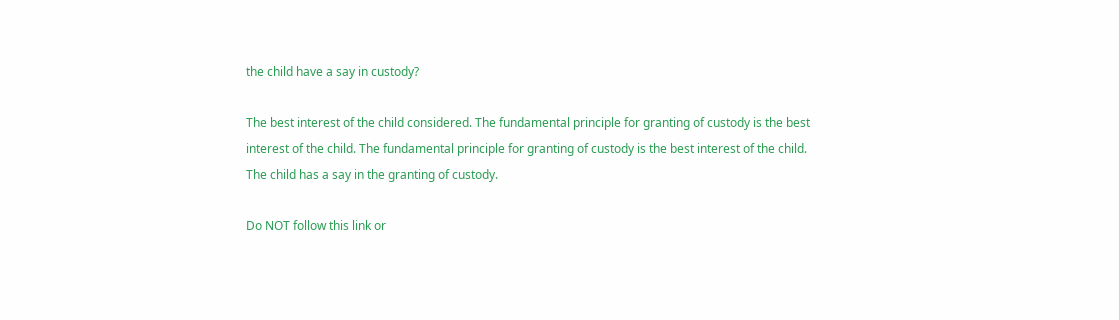the child have a say in custody?

The best interest of the child considered. The fundamental principle for granting of custody is the best interest of the child. The fundamental principle for granting of custody is the best interest of the child. The child has a say in the granting of custody.

Do NOT follow this link or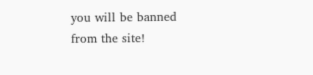you will be banned from the site!